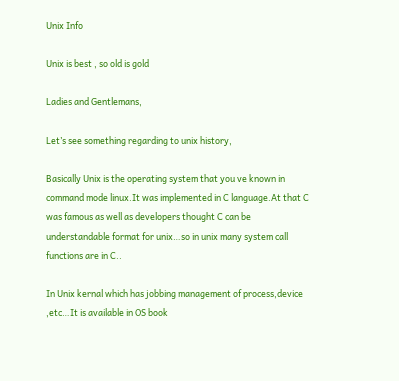Unix Info

Unix is best , so old is gold

Ladies and Gentlemans,

Let’s see something regarding to unix history,

Basically Unix is the operating system that you ve known in command mode linux.It was implemented in C language.At that C was famous as well as developers thought C can be understandable format for unix…so in unix many system call functions are in C..

In Unix kernal which has jobbing management of process,device ,etc…It is available in OS book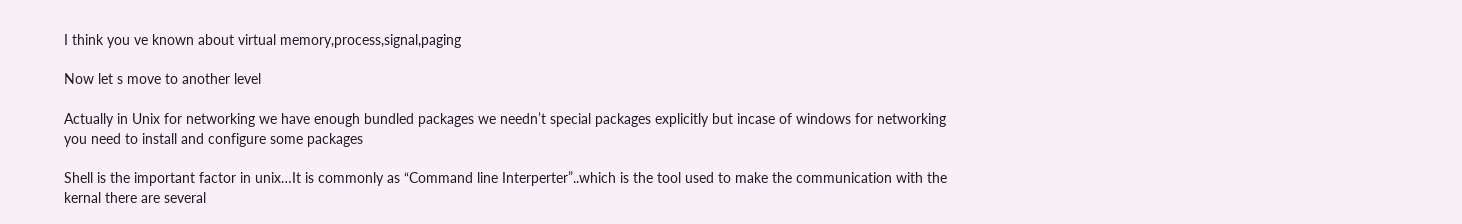I think you ve known about virtual memory,process,signal,paging

Now let s move to another level

Actually in Unix for networking we have enough bundled packages we needn’t special packages explicitly but incase of windows for networking you need to install and configure some packages

Shell is the important factor in unix…It is commonly as “Command line Interperter”..which is the tool used to make the communication with the kernal there are several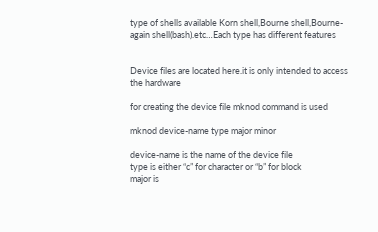type of shells available Korn shell,Bourne shell,Bourne-again shell(bash).etc…Each type has different features


Device files are located here.it is only intended to access the hardware

for creating the device file mknod command is used

mknod device-name type major minor

device-name is the name of the device file
type is either “c” for character or “b” for block
major is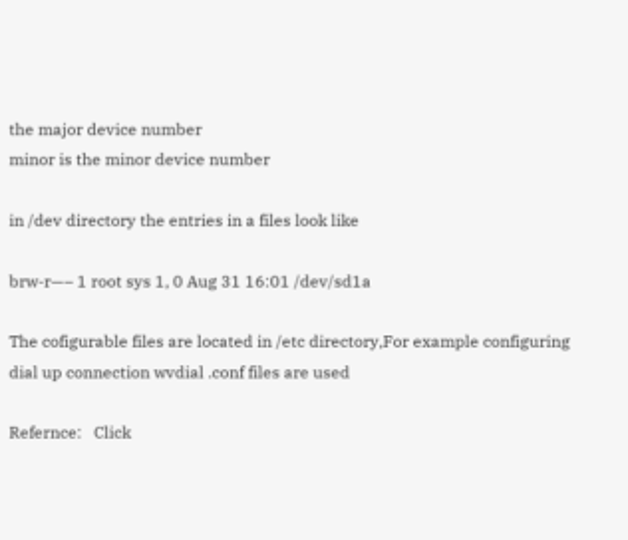the major device number
minor is the minor device number

in /dev directory the entries in a files look like

brw-r—– 1 root sys 1, 0 Aug 31 16:01 /dev/sd1a

The cofigurable files are located in /etc directory,For example configuring dial up connection wvdial .conf files are used

Refernce:   Click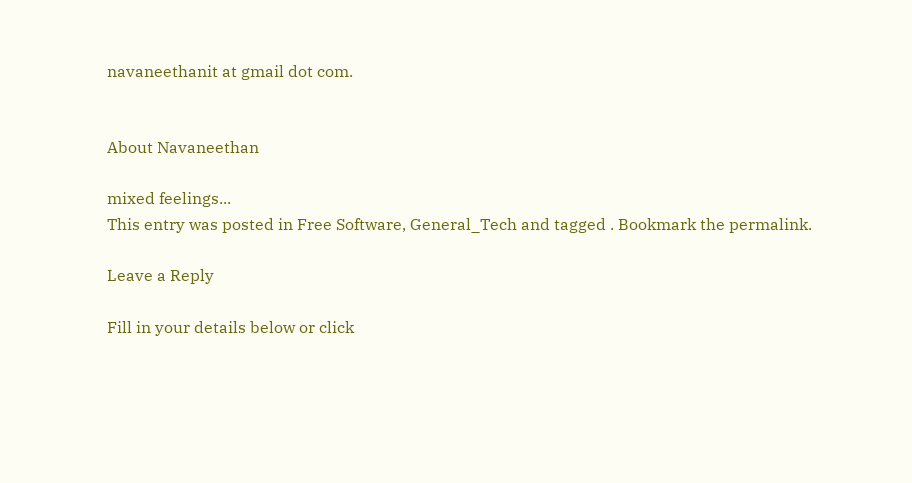navaneethanit at gmail dot com.


About Navaneethan

mixed feelings...
This entry was posted in Free Software, General_Tech and tagged . Bookmark the permalink.

Leave a Reply

Fill in your details below or click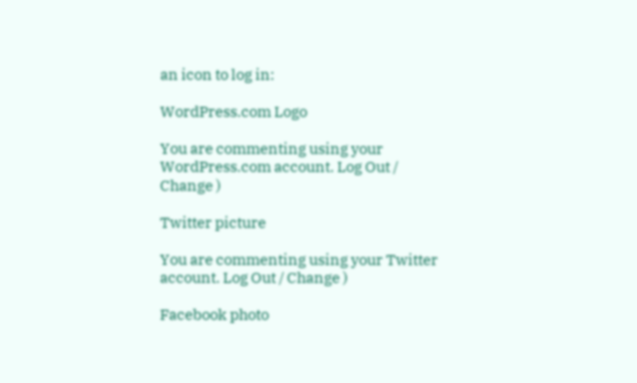an icon to log in:

WordPress.com Logo

You are commenting using your WordPress.com account. Log Out / Change )

Twitter picture

You are commenting using your Twitter account. Log Out / Change )

Facebook photo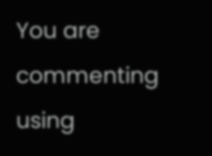You are commenting using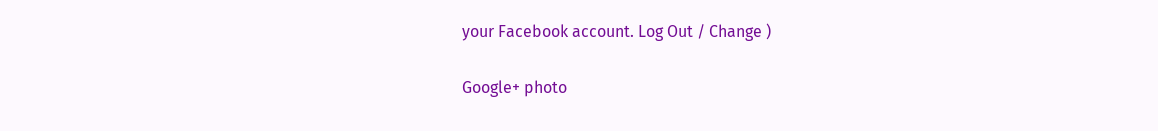your Facebook account. Log Out / Change )

Google+ photo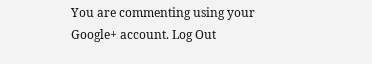You are commenting using your Google+ account. Log Out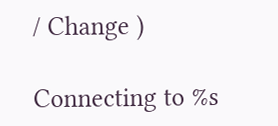/ Change )

Connecting to %s